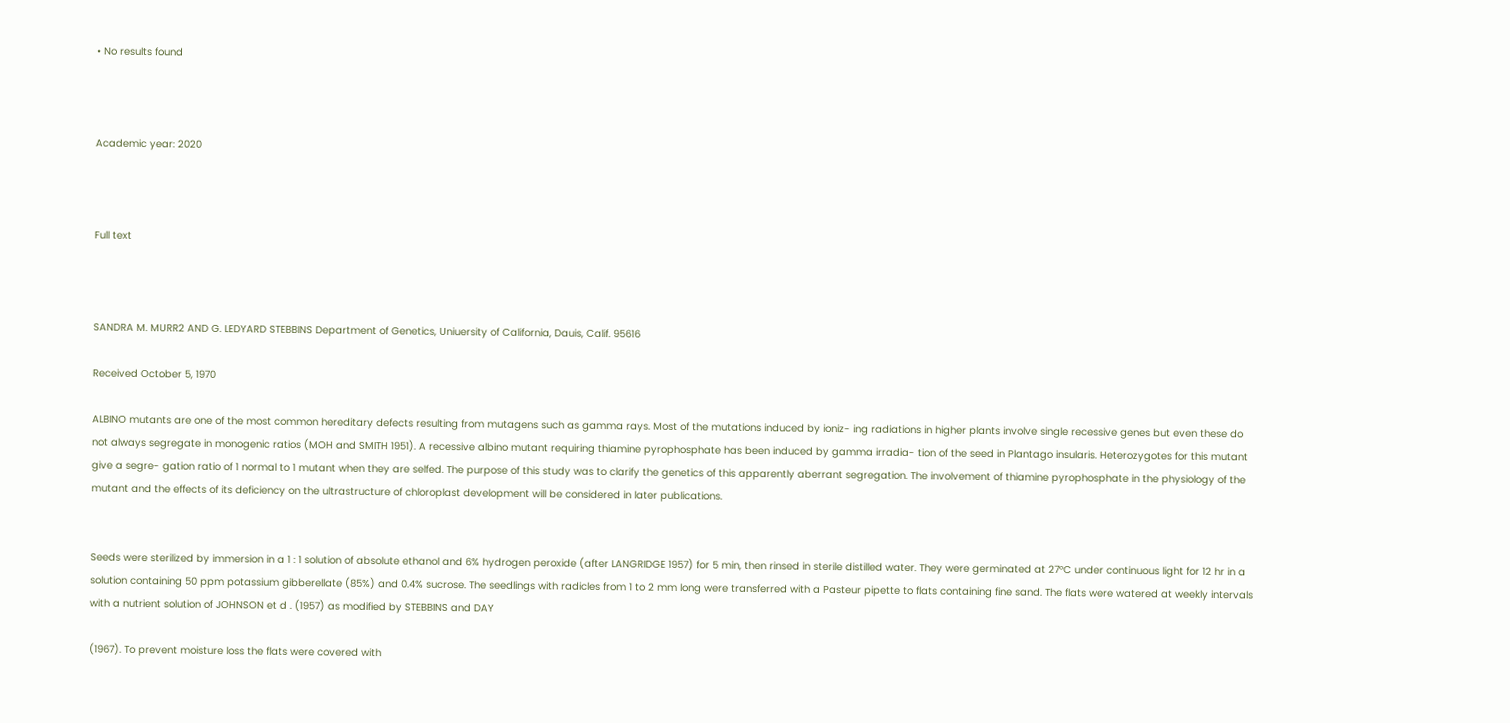• No results found



Academic year: 2020



Full text



SANDRA M. MURR2 AND G. LEDYARD STEBBINS Department of Genetics, Uniuersity of California, Dauis, Calif. 95616

Received October 5, 1970

ALBINO mutants are one of the most common hereditary defects resulting from mutagens such as gamma rays. Most of the mutations induced by ioniz- ing radiations in higher plants involve single recessive genes but even these do not always segregate in monogenic ratios (MOH and SMITH 1951). A recessive albino mutant requiring thiamine pyrophosphate has been induced by gamma irradia- tion of the seed in Plantago insularis. Heterozygotes for this mutant give a segre- gation ratio of 1 normal to 1 mutant when they are selfed. The purpose of this study was to clarify the genetics of this apparently aberrant segregation. The involvement of thiamine pyrophosphate in the physiology of the mutant and the effects of its deficiency on the ultrastructure of chloroplast development will be considered in later publications.


Seeds were sterilized by immersion in a 1 : 1 solution of absolute ethanol and 6% hydrogen peroxide (after LANGRIDGE 1957) for 5 min, then rinsed in sterile distilled water. They were germinated at 27°C under continuous light for 12 hr in a solution containing 50 ppm potassium gibberellate (85%) and 0.4% sucrose. The seedlings with radicles from 1 to 2 mm long were transferred with a Pasteur pipette to flats containing fine sand. The flats were watered at weekly intervals with a nutrient solution of JOHNSON et d . (1957) as modified by STEBBINS and DAY

(1967). To prevent moisture loss the flats were covered with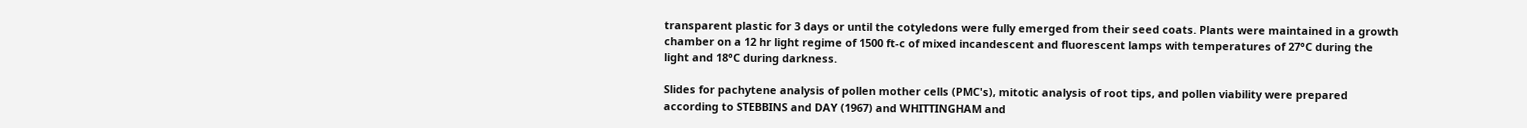transparent plastic for 3 days or until the cotyledons were fully emerged from their seed coats. Plants were maintained in a growth chamber on a 12 hr light regime of 1500 ft-c of mixed incandescent and fluorescent lamps with temperatures of 27°C during the light and 18°C during darkness.

Slides for pachytene analysis of pollen mother cells (PMC's), mitotic analysis of root tips, and pollen viability were prepared according to STEBBINS and DAY (1967) and WHITTINGHAM and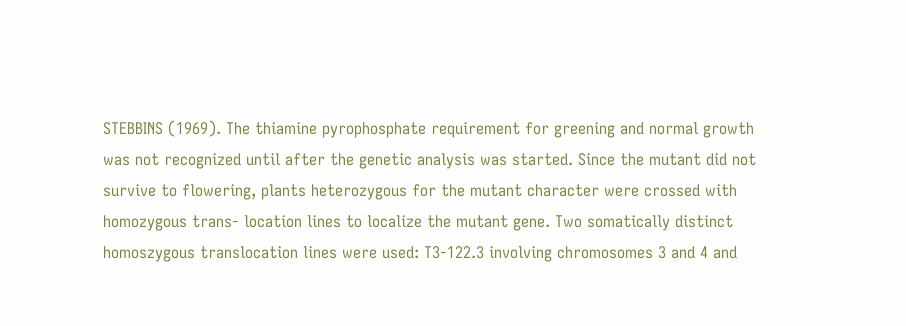STEBBINS (1969). The thiamine pyrophosphate requirement for greening and normal growth was not recognized until after the genetic analysis was started. Since the mutant did not survive to flowering, plants heterozygous for the mutant character were crossed with homozygous trans- location lines to localize the mutant gene. Two somatically distinct homoszygous translocation lines were used: T3-122.3 involving chromosomes 3 and 4 and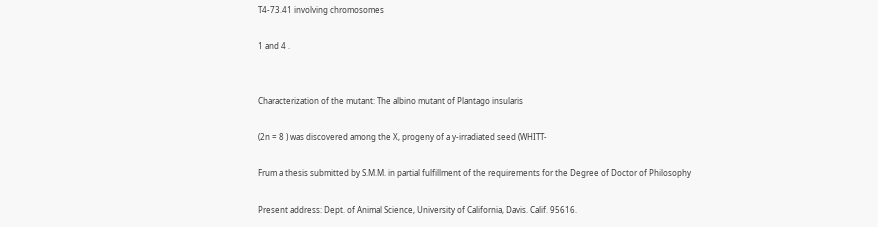T4-73.41 involving chromosomes

1 and 4 .


Characterization of the mutant: The albino mutant of Plantago insularis

(2n = 8 ) was discovered among the X, progeny of a y-irradiated seed (WHITT-

Frum a thesis submitted by S.M.M. in partial fulfillment of the requirements for the Degree of Doctor of Philosophy

Present address: Dept. of Animal Science, University of California, Davis. Calif. 95616.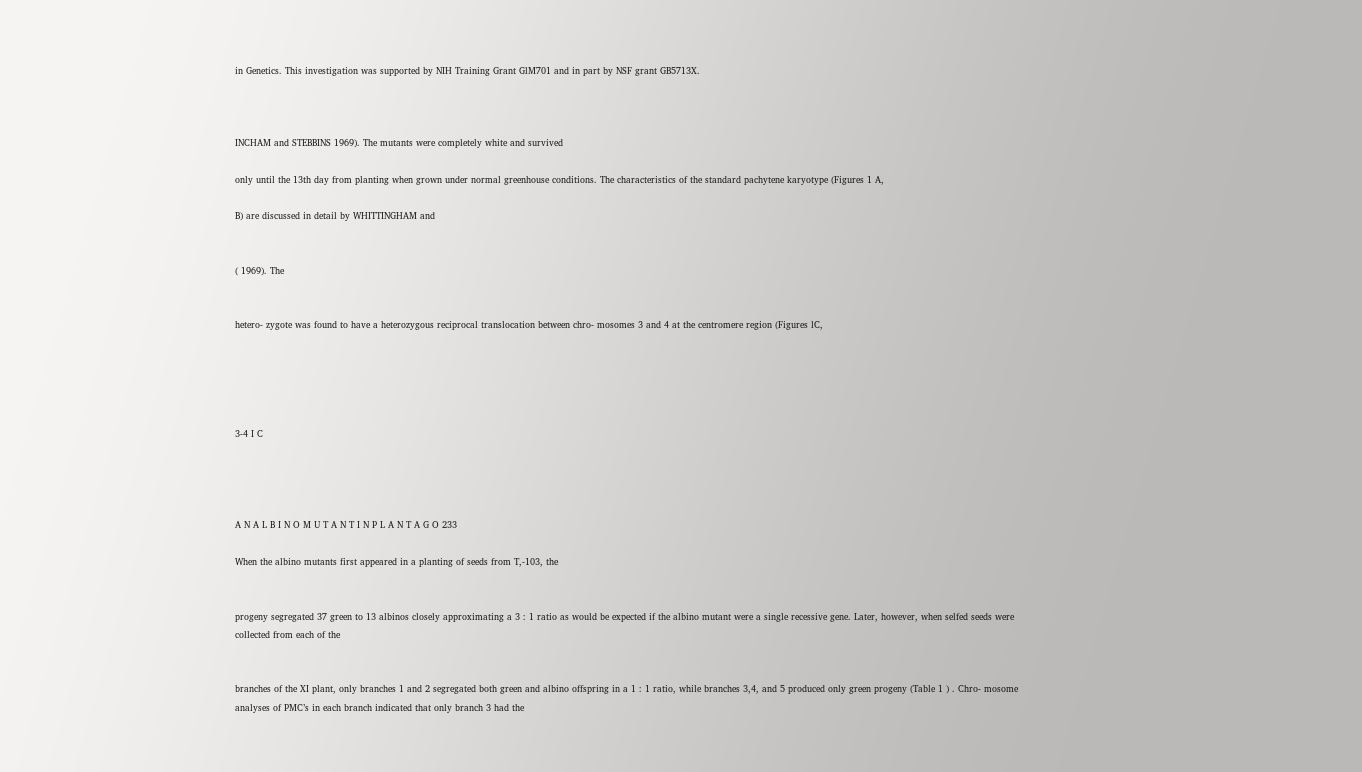in Genetics. This investigation was supported by NIH Training Grant GlM701 and in part by NSF grant GB5713X.



INCHAM and STEBBINS 1969). The mutants were completely white and survived

only until the 13th day from planting when grown under normal greenhouse conditions. The characteristics of the standard pachytene karyotype (Figures 1 A,

B) are discussed in detail by WHITTINGHAM and


( 1969). The


hetero- zygote was found to have a heterozygous reciprocal translocation between chro- mosomes 3 and 4 at the centromere region (Figures lC,





3-4 I C




A N A L B I N O M U T A N T I N P L A N T A G O 233

When the albino mutants first appeared in a planting of seeds from T,-103, the


progeny segregated 37 green to 13 albinos closely approximating a 3 : 1 ratio as would be expected if the albino mutant were a single recessive gene. Later, however, when selfed seeds were collected from each of the


branches of the XI plant, only branches 1 and 2 segregated both green and albino offspring in a 1 : 1 ratio, while branches 3,4, and 5 produced only green progeny (Table 1 ) . Chro- mosome analyses of PMC’s in each branch indicated that only branch 3 had the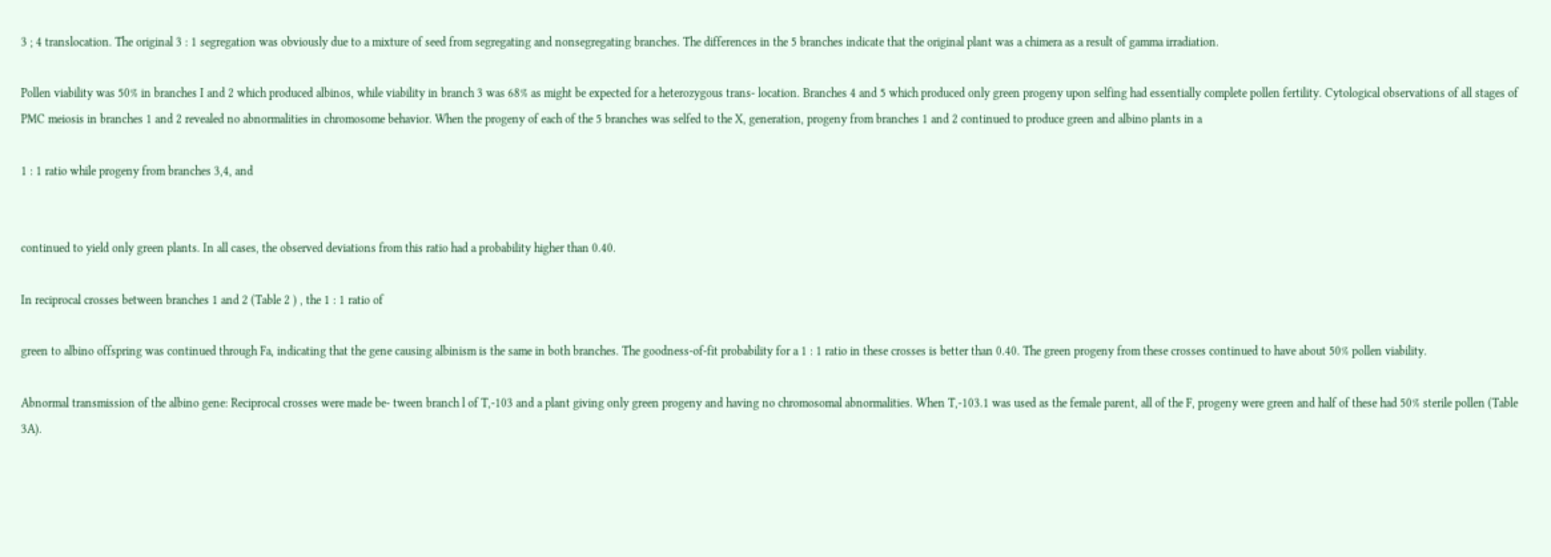3 ; 4 translocation. The original 3 : 1 segregation was obviously due to a mixture of seed from segregating and nonsegregating branches. The differences in the 5 branches indicate that the original plant was a chimera as a result of gamma irradiation.

Pollen viability was 50% in branches I and 2 which produced albinos, while viability in branch 3 was 68% as might be expected for a heterozygous trans- location. Branches 4 and 5 which produced only green progeny upon selfing had essentially complete pollen fertility. Cytological observations of all stages of PMC meiosis in branches 1 and 2 revealed no abnormalities in chromosome behavior. When the progeny of each of the 5 branches was selfed to the X, generation, progeny from branches 1 and 2 continued to produce green and albino plants in a

1 : 1 ratio while progeny from branches 3,4, and


continued to yield only green plants. In all cases, the observed deviations from this ratio had a probability higher than 0.40.

In reciprocal crosses between branches 1 and 2 (Table 2 ) , the 1 : 1 ratio of

green to albino offspring was continued through Fa, indicating that the gene causing albinism is the same in both branches. The goodness-of-fit probability for a 1 : 1 ratio in these crosses is better than 0.40. The green progeny from these crosses continued to have about 50% pollen viability.

Abnormal transmission of the albino gene: Reciprocal crosses were made be- tween branch l of T,-103 and a plant giving only green progeny and having no chromosomal abnormalities. When T,-103.1 was used as the female parent, all of the F, progeny were green and half of these had 50% sterile pollen (Table 3A).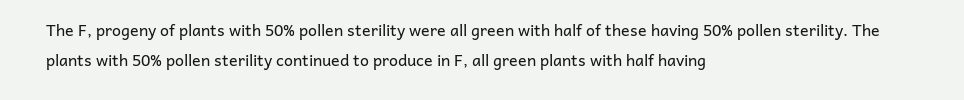The F, progeny of plants with 50% pollen sterility were all green with half of these having 50% pollen sterility. The plants with 50% pollen sterility continued to produce in F, all green plants with half having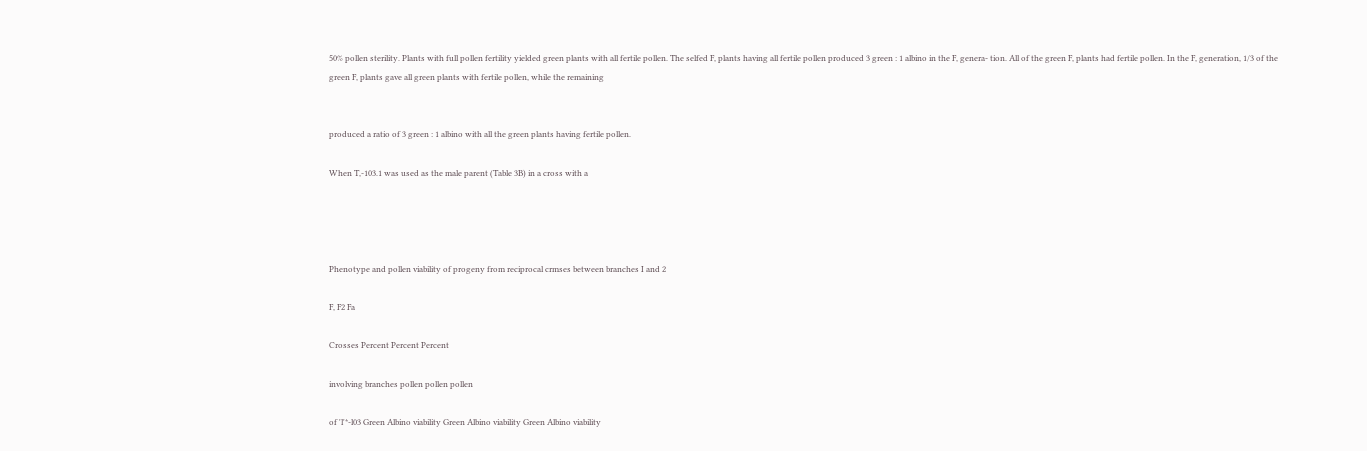50% pollen sterility. Plants with full pollen fertility yielded green plants with all fertile pollen. The selfed F, plants having all fertile pollen produced 3 green : 1 albino in the F, genera- tion. All of the green F, plants had fertile pollen. In the F, generation, 1/3 of the green F, plants gave all green plants with fertile pollen, while the remaining


produced a ratio of 3 green : 1 albino with all the green plants having fertile pollen.

When T,-103.1 was used as the male parent (Table 3B) in a cross with a




Phenotype and pollen viability of progeny from reciprocal crmses between branches I and 2

F, F2 Fa

Crosses Percent Percent Percent

involving branches pollen pollen pollen

of 'l'*-l03 Green Albino viability Green Albino viability Green Albino viability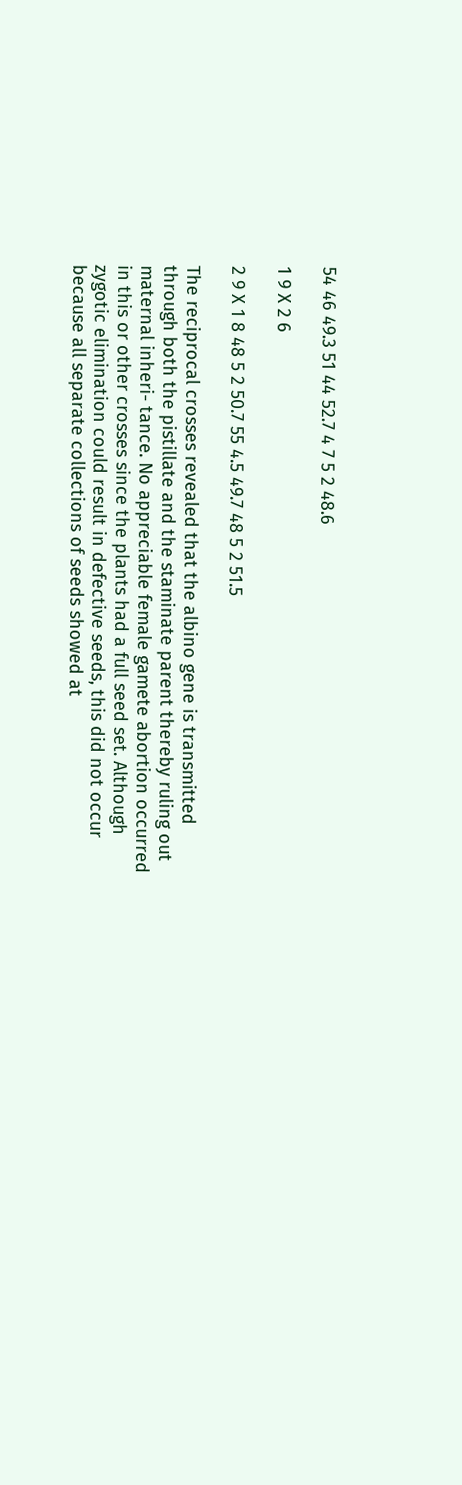54 46 49.3 51 44 52.7 4 7 5 2 48.6

1 9 X 2 6

2 9 X 1 8 48 5 2 50.7 55 4.5 49.7 48 5 2 51.5

The reciprocal crosses revealed that the albino gene is transmitted through both the pistillate and the staminate parent thereby ruling out maternal inheri- tance. No appreciable female gamete abortion occurred in this or other crosses since the plants had a full seed set. Although zygotic elimination could result in defective seeds, this did not occur because all separate collections of seeds showed at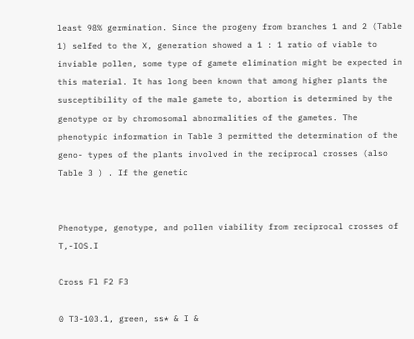least 98% germination. Since the progeny from branches 1 and 2 (Table 1) selfed to the X, generation showed a 1 : 1 ratio of viable to inviable pollen, some type of gamete elimination might be expected in this material. It has long been known that among higher plants the susceptibility of the male gamete to, abortion is determined by the genotype or by chromosomal abnormalities of the gametes. The phenotypic information in Table 3 permitted the determination of the geno- types of the plants involved in the reciprocal crosses (also Table 3 ) . If the genetic


Phenotype, genotype, and pollen viability from reciprocal crosses of T,-IOS.I

Cross Fl F2 F3

0 T3-103.1, green, ss* & I &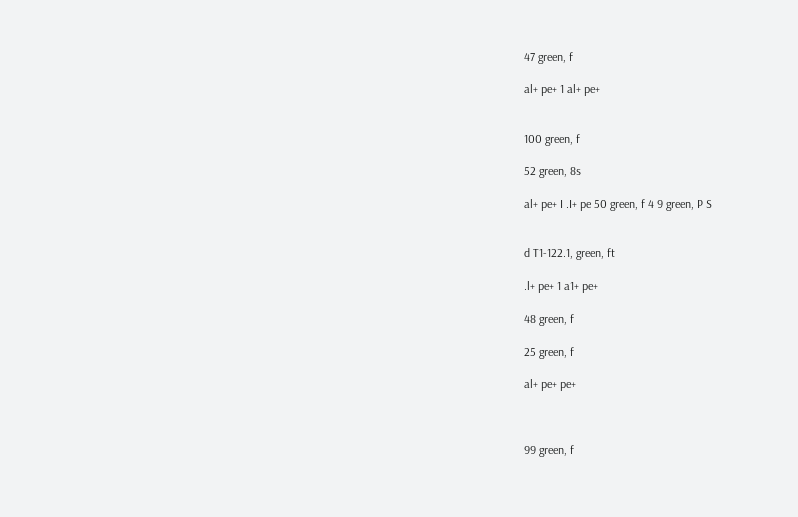47 green, f

al+ pe+ 1 al+ pe+


100 green, f

52 green, 8s

al+ pe+ I .I+ pe 50 green, f 4 9 green, P S


d T1-122.1, green, ft

.l+ pe+ 1 a1+ pe+

48 green, f

25 green, f

al+ pe+ pe+



99 green, f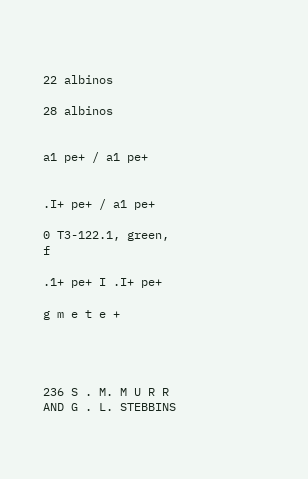22 albinos

28 albinos


a1 pe+ / a1 pe+


.I+ pe+ / a1 pe+

0 T3-122.1, green, f

.1+ pe+ I .I+ pe+

g m e t e +




236 S . M. M U R R AND G . L. STEBBINS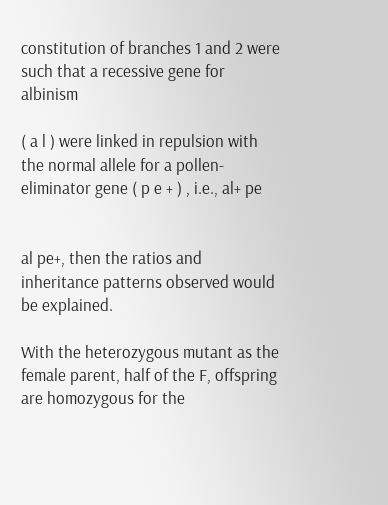constitution of branches 1 and 2 were such that a recessive gene for albinism

( a l ) were linked in repulsion with the normal allele for a pollen-eliminator gene ( p e + ) , i.e., al+ pe


al pe+, then the ratios and inheritance patterns observed would be explained.

With the heterozygous mutant as the female parent, half of the F, offspring are homozygous for the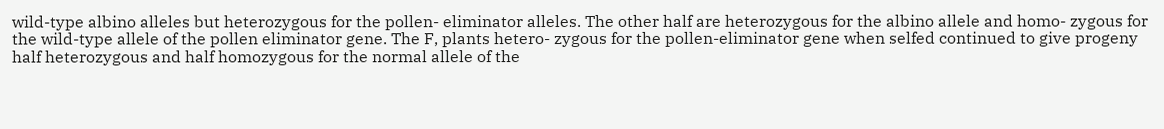wild-type albino alleles but heterozygous for the pollen- eliminator alleles. The other half are heterozygous for the albino allele and homo- zygous for the wild-type allele of the pollen eliminator gene. The F, plants hetero- zygous for the pollen-eliminator gene when selfed continued to give progeny half heterozygous and half homozygous for the normal allele of the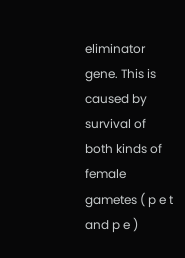eliminator gene. This is caused by survival of both kinds of female gametes ( p e t and p e )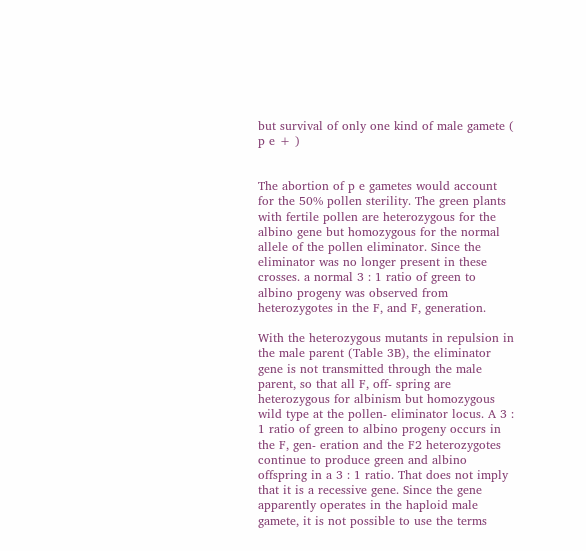but survival of only one kind of male gamete ( p e + )


The abortion of p e gametes would account for the 50% pollen sterility. The green plants with fertile pollen are heterozygous for the albino gene but homozygous for the normal allele of the pollen eliminator. Since the eliminator was no longer present in these crosses. a normal 3 : 1 ratio of green to albino progeny was observed from heterozygotes in the F, and F, generation.

With the heterozygous mutants in repulsion in the male parent (Table 3B), the eliminator gene is not transmitted through the male parent, so that all F, off- spring are heterozygous for albinism but homozygous wild type at the pollen- eliminator locus. A 3 : 1 ratio of green to albino progeny occurs in the F, gen- eration and the F2 heterozygotes continue to produce green and albino offspring in a 3 : 1 ratio. That does not imply that it is a recessive gene. Since the gene apparently operates in the haploid male gamete, it is not possible to use the terms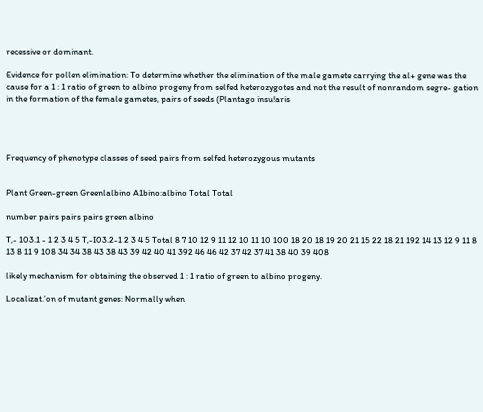recessive or dominant.

Evidence for pollen elimination: To determine whether the elimination of the male gamete carrying the al+ gene was the cause for a 1 : 1 ratio of green to albino progeny from selfed heterozygotes and not the result of nonrandom segre- gation in the formation of the female gametes, pairs of seeds (Plantago insu!aris




Frequency of phenotype classes of seed pairs from selfed heterozygous mutants


Plant Green-green Greenlalbino A1bino:albino Total Total

number pairs pairs pairs green albino

T,- 103.1 - 1 2 3 4 5 T,-I03.2-1 2 3 4 5 Total 8 7 10 12 9 11 12 10 11 10 100 18 20 18 19 20 21 15 22 18 21 192 14 13 12 9 11 8 13 8 11 9 108 34 34 38 43 38 43 39 42 40 41 392 46 46 42 37 42 37 41 38 40 39 408

likely mechanism for obtaining the observed 1 : 1 ratio of green to albino progeny.

Localizat.’on of mutant genes: Normally when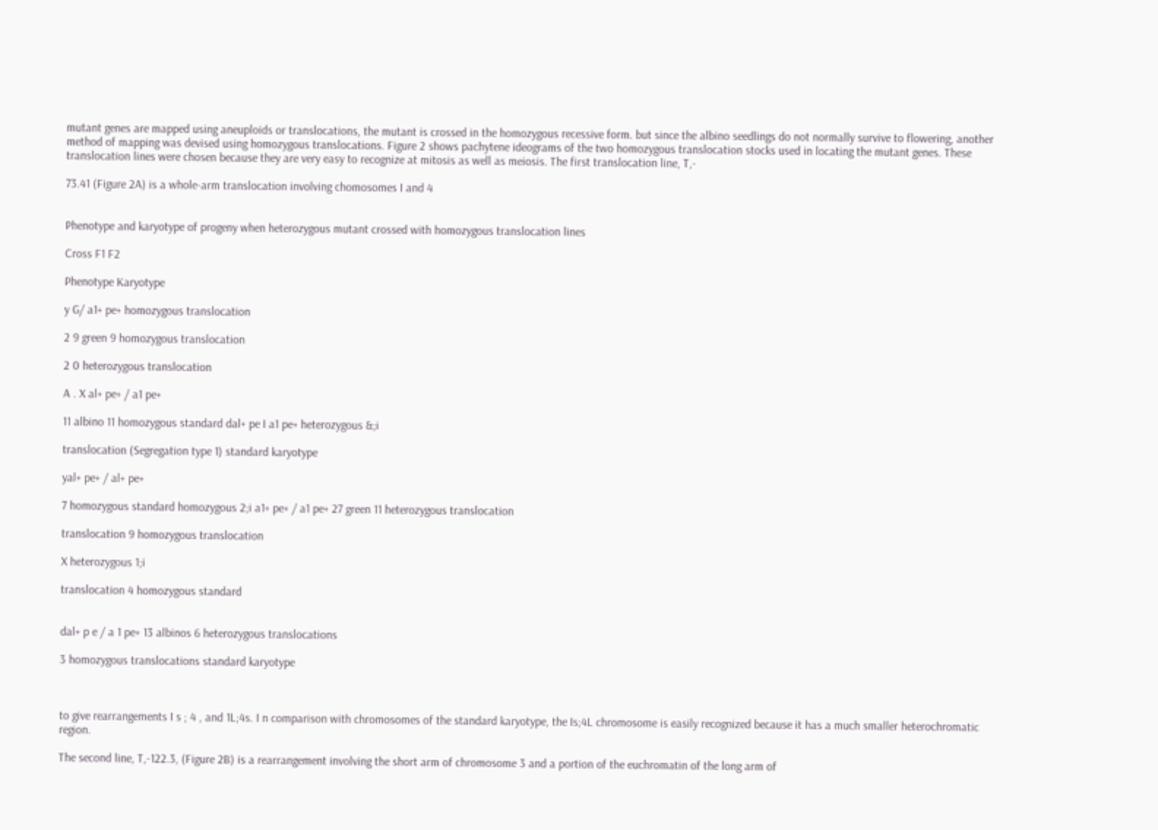mutant genes are mapped using aneuploids or translocations, the mutant is crossed in the homozygous recessive form. but since the albino seedlings do not normally survive to flowering, another method of mapping was devised using homozygous translocations. Figure 2 shows pachytene ideograms of the two homozygous translocation stocks used in locating the mutant genes. These translocation lines were chosen because they are very easy to recognize at mitosis as well as meiosis. The first translocation line, T,-

73.41 (Figure 2A) is a whole-arm translocation involving chomosomes I and 4


Phenotype and karyotype of progeny when heterozygous mutant crossed with homozygous translocation lines

Cross F1 F2

Phenotype Karyotype

y G/ a1+ pe+ homozygous translocation

2 9 green 9 homozygous translocation

2 0 heterozygous translocation

A . X al+ pe+ / a1 pe+

11 albino 11 homozygous standard dal+ pe I a1 pe+ heterozygous &;i

translocation (Segregation type 1) standard karyotype

yal+ pe+ / al+ pe+

7 homozygous standard homozygous 2;i a1+ pe+ / a1 pe+ 27 green 11 heterozygous translocation

translocation 9 homozygous translocation

X heterozygous 1;i

translocation 4 homozygous standard


dal+ p e / a 1 pe+ 13 albinos 6 heterozygous translocations

3 homozygous translocations standard karyotype



to give rearrangements I s ; 4 , and 1L;4s. I n comparison with chromosomes of the standard karyotype, the Is;4L chromosome is easily recognized because it has a much smaller heterochromatic region.

The second line, T,-122.3, (Figure 2B) is a rearrangement involving the short arm of chromosome 3 and a portion of the euchromatin of the long arm of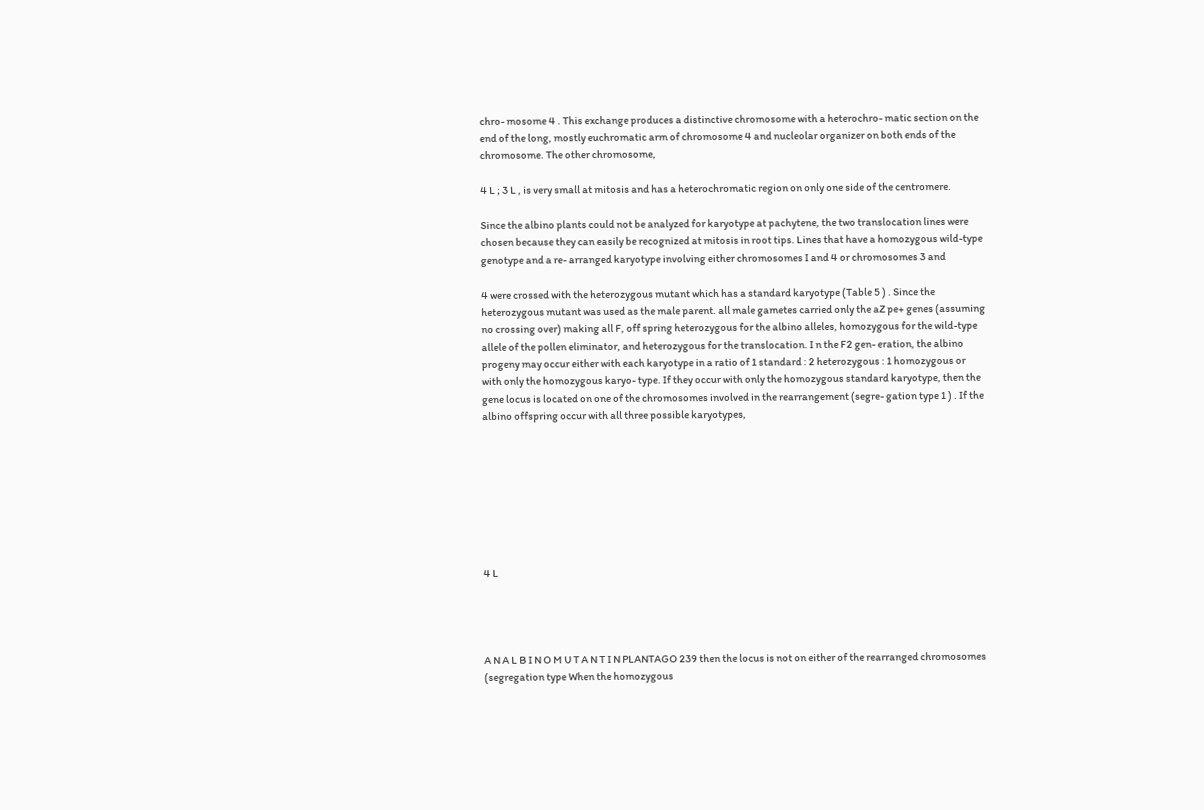chro- mosome 4 . This exchange produces a distinctive chromosome with a heterochro- matic section on the end of the long, mostly euchromatic arm of chromosome 4 and nucleolar organizer on both ends of the chromosome. The other chromosome,

4 L ; 3 L , is very small at mitosis and has a heterochromatic region on only one side of the centromere.

Since the albino plants could not be analyzed for karyotype at pachytene, the two translocation lines were chosen because they can easily be recognized at mitosis in root tips. Lines that have a homozygous wild-type genotype and a re- arranged karyotype involving either chromosomes I and 4 or chromosomes 3 and

4 were crossed with the heterozygous mutant which has a standard karyotype (Table 5 ) . Since the heterozygous mutant was used as the male parent. all male gametes carried only the aZ pe+ genes (assuming no crossing over) making all F, off spring heterozygous for the albino alleles, homozygous for the wild-type allele of the pollen eliminator, and heterozygous for the translocation. I n the F2 gen- eration, the albino progeny may occur either with each karyotype in a ratio of 1 standard : 2 heterozygous : 1 homozygous or with only the homozygous karyo- type. If they occur with only the homozygous standard karyotype, then the gene locus is located on one of the chromosomes involved in the rearrangement (segre- gation type 1 ) . If the albino offspring occur with all three possible karyotypes,








4 L




A N A L B I N O M U T A N T I N PLANTAGO 239 then the locus is not on either of the rearranged chromosomes (segregation type When the homozygous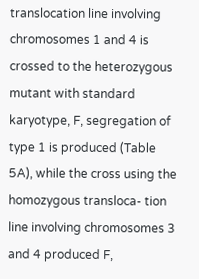translocation line involving chromosomes 1 and 4 is crossed to the heterozygous mutant with standard karyotype, F, segregation of type 1 is produced (Table 5A), while the cross using the homozygous transloca- tion line involving chromosomes 3 and 4 produced F,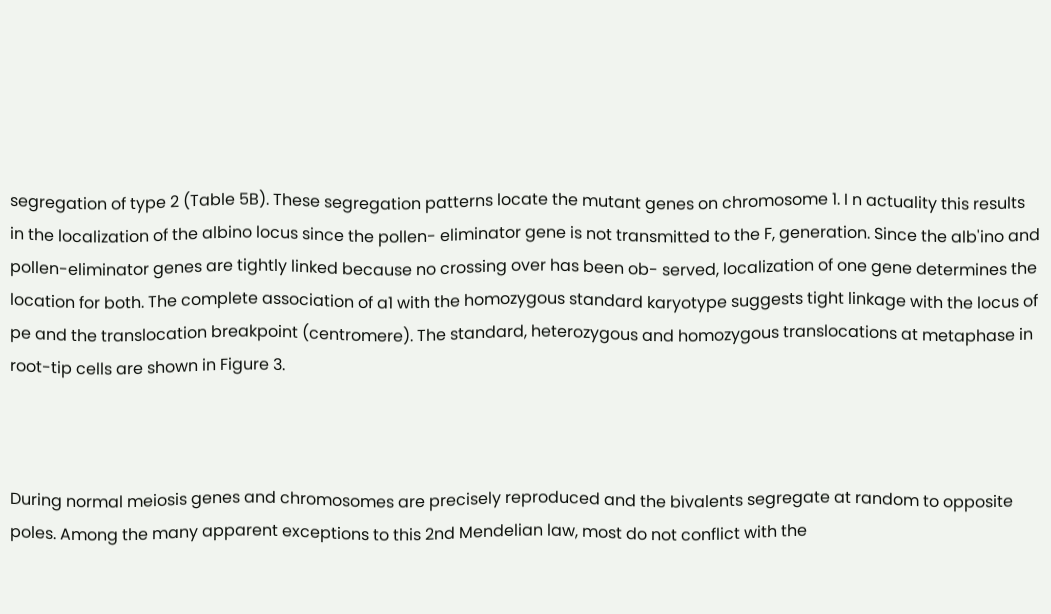segregation of type 2 (Table 5B). These segregation patterns locate the mutant genes on chromosome 1. I n actuality this results in the localization of the albino locus since the pollen- eliminator gene is not transmitted to the F, generation. Since the alb'ino and pollen-eliminator genes are tightly linked because no crossing over has been ob- served, localization of one gene determines the location for both. The complete association of a1 with the homozygous standard karyotype suggests tight linkage with the locus of pe and the translocation breakpoint (centromere). The standard, heterozygous and homozygous translocations at metaphase in root-tip cells are shown in Figure 3.



During normal meiosis genes and chromosomes are precisely reproduced and the bivalents segregate at random to opposite poles. Among the many apparent exceptions to this 2nd Mendelian law, most do not conflict with the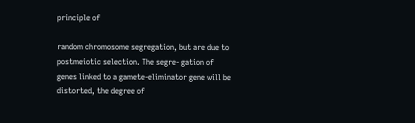principle of

random chromosome segregation, but are due to postmeiotic selection. The segre- gation of genes linked to a gamete-eliminator gene will be distorted, the degree of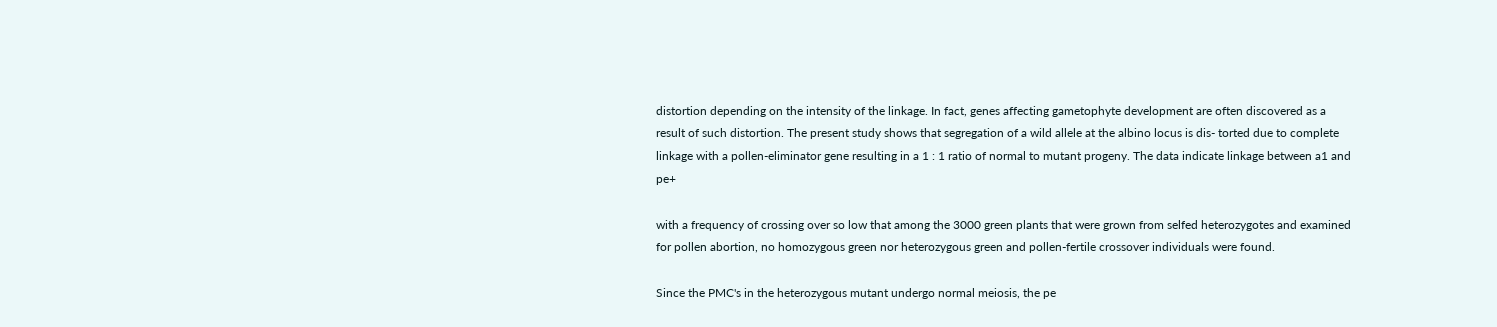distortion depending on the intensity of the linkage. In fact, genes affecting gametophyte development are often discovered as a result of such distortion. The present study shows that segregation of a wild allele at the albino locus is dis- torted due to complete linkage with a pollen-eliminator gene resulting in a 1 : 1 ratio of normal to mutant progeny. The data indicate linkage between a1 and pe+

with a frequency of crossing over so low that among the 3000 green plants that were grown from selfed heterozygotes and examined for pollen abortion, no homozygous green nor heterozygous green and pollen-fertile crossover individuals were found.

Since the PMC's in the heterozygous mutant undergo normal meiosis, the pe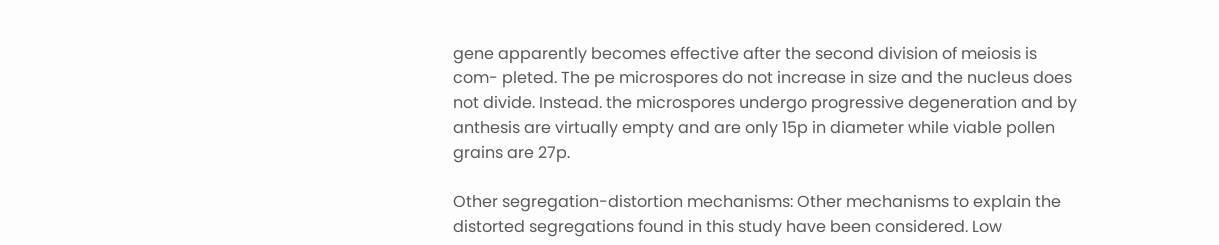gene apparently becomes effective after the second division of meiosis is com- pleted. The pe microspores do not increase in size and the nucleus does not divide. Instead. the microspores undergo progressive degeneration and by anthesis are virtually empty and are only 15p in diameter while viable pollen grains are 27p.

Other segregation-distortion mechanisms: Other mechanisms to explain the distorted segregations found in this study have been considered. Low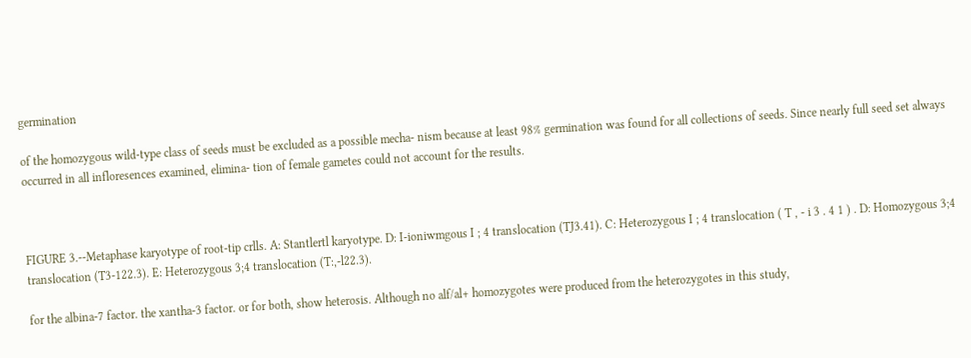germination

of the homozygous wild-type class of seeds must be excluded as a possible mecha- nism because at least 98% germination was found for all collections of seeds. Since nearly full seed set always occurred in all infloresences examined, elimina- tion of female gametes could not account for the results.



FIGURE 3.--Metaphase karyotype of root-tip crlls. A: Stantlertl karyotype. D: I-ioniwmgous I ; 4 translocation (TJ3.41). C: Heterozygous I ; 4 translocation ( T , - i 3 . 4 1 ) . D: Homozygous 3;4 translocation (T3-122.3). E: Heterozygous 3;4 translocation (T:,-l22.3).

for the albina-7 factor. the xantha-3 factor. or for both, show heterosis. Although no alf/al+ homozygotes were produced from the heterozygotes in this study,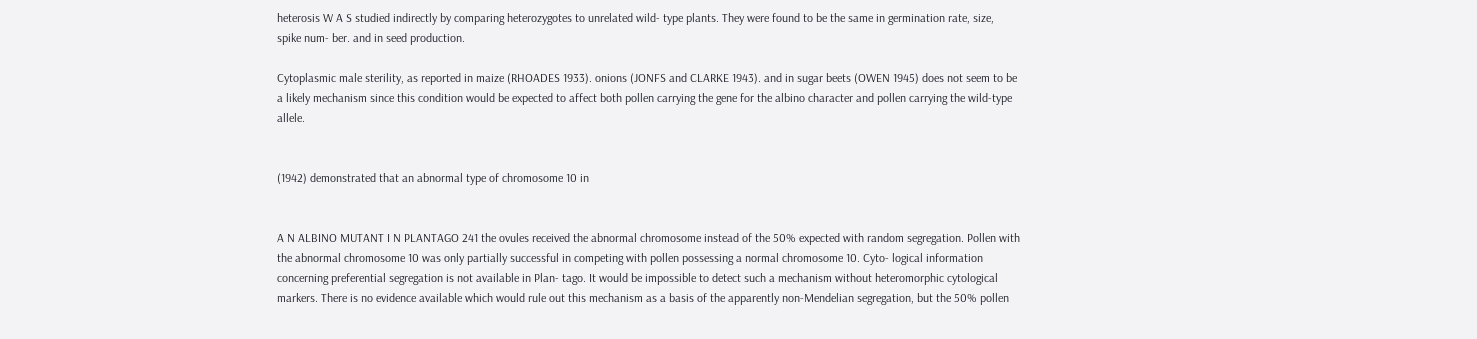heterosis W A S studied indirectly by comparing heterozygotes to unrelated wild- type plants. They were found to be the same in germination rate, size, spike num- ber. and in seed production.

Cytoplasmic male sterility, as reported in maize (RHOADES 1933). onions (JONFS and CLARKE 1943). and in sugar beets (OWEN 1945) does not seem to be a likely mechanism since this condition would be expected to affect both pollen carrying the gene for the albino character and pollen carrying the wild-type allele.


(1942) demonstrated that an abnormal type of chromosome 10 in


A N ALBINO MUTANT I N PLANTAGO 241 the ovules received the abnormal chromosome instead of the 50% expected with random segregation. Pollen with the abnormal chromosome 10 was only partially successful in competing with pollen possessing a normal chromosome 10. Cyto- logical information concerning preferential segregation is not available in Plan- tago. It would be impossible to detect such a mechanism without heteromorphic cytological markers. There is no evidence available which would rule out this mechanism as a basis of the apparently non-Mendelian segregation, but the 50% pollen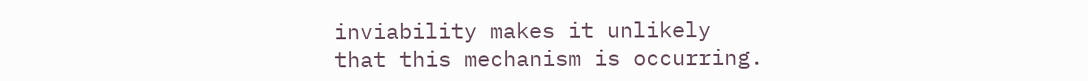inviability makes it unlikely that this mechanism is occurring.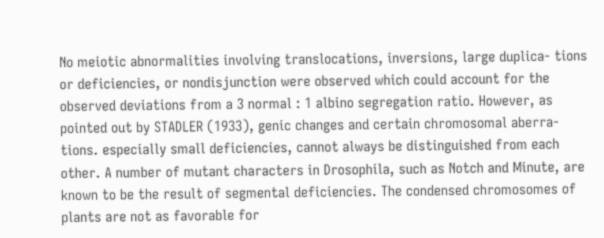No meiotic abnormalities involving translocations, inversions, large duplica- tions or deficiencies, or nondisjunction were observed which could account for the observed deviations from a 3 normal : 1 albino segregation ratio. However, as pointed out by STADLER (1933), genic changes and certain chromosomal aberra- tions. especially small deficiencies, cannot always be distinguished from each other. A number of mutant characters in Drosophila, such as Notch and Minute, are known to be the result of segmental deficiencies. The condensed chromosomes of plants are not as favorable for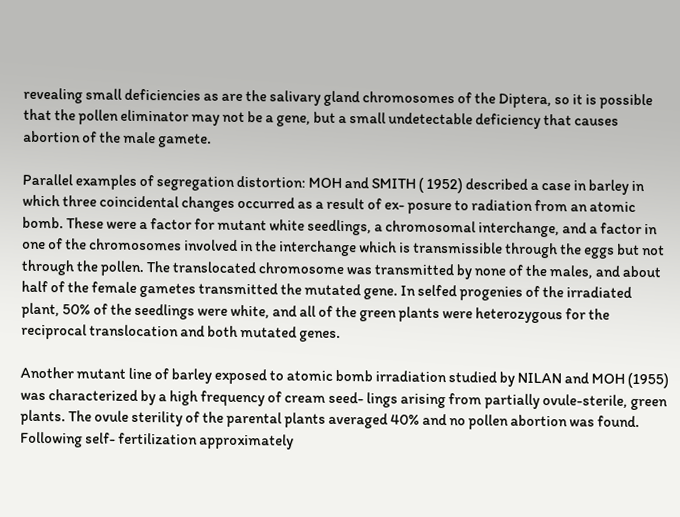revealing small deficiencies as are the salivary gland chromosomes of the Diptera, so it is possible that the pollen eliminator may not be a gene, but a small undetectable deficiency that causes abortion of the male gamete.

Parallel examples of segregation distortion: MOH and SMITH ( 1952) described a case in barley in which three coincidental changes occurred as a result of ex- posure to radiation from an atomic bomb. These were a factor for mutant white seedlings, a chromosomal interchange, and a factor in one of the chromosomes involved in the interchange which is transmissible through the eggs but not through the pollen. The translocated chromosome was transmitted by none of the males, and about half of the female gametes transmitted the mutated gene. In selfed progenies of the irradiated plant, 50% of the seedlings were white, and all of the green plants were heterozygous for the reciprocal translocation and both mutated genes.

Another mutant line of barley exposed to atomic bomb irradiation studied by NILAN and MOH (1955) was characterized by a high frequency of cream seed- lings arising from partially ovule-sterile, green plants. The ovule sterility of the parental plants averaged 40% and no pollen abortion was found. Following self- fertilization approximately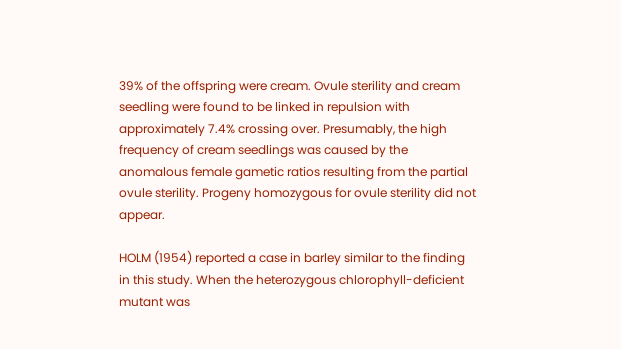39% of the offspring were cream. Ovule sterility and cream seedling were found to be linked in repulsion with approximately 7.4% crossing over. Presumably, the high frequency of cream seedlings was caused by the anomalous female gametic ratios resulting from the partial ovule sterility. Progeny homozygous for ovule sterility did not appear.

HOLM (1954) reported a case in barley similar to the finding in this study. When the heterozygous chlorophyll-deficient mutant was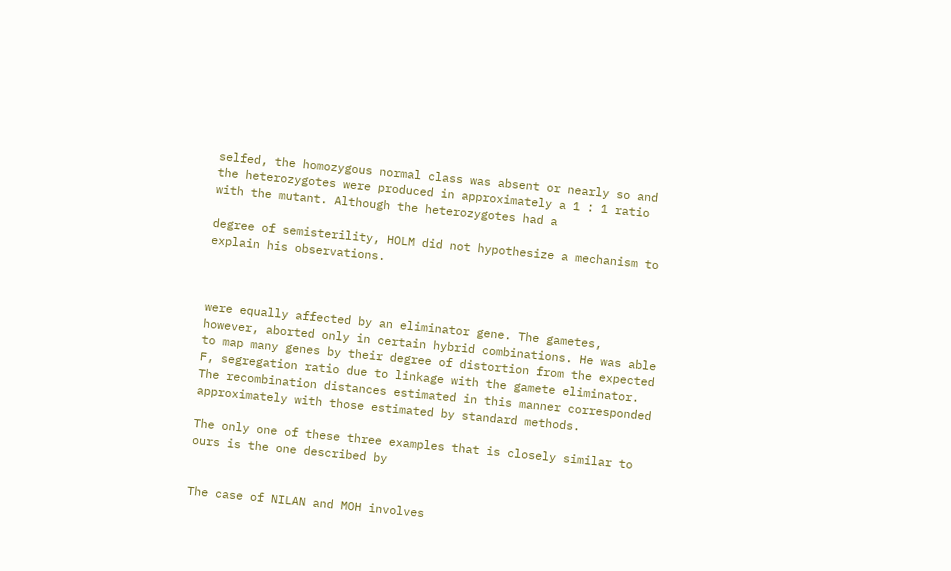selfed, the homozygous normal class was absent or nearly so and the heterozygotes were produced in approximately a 1 : 1 ratio with the mutant. Although the heterozygotes had a

degree of semisterility, HOLM did not hypothesize a mechanism to explain his observations.



were equally affected by an eliminator gene. The gametes, however, aborted only in certain hybrid combinations. He was able to map many genes by their degree of distortion from the expected F, segregation ratio due to linkage with the gamete eliminator. The recombination distances estimated in this manner corresponded approximately with those estimated by standard methods.

The only one of these three examples that is closely similar to ours is the one described by


The case of NILAN and MOH involves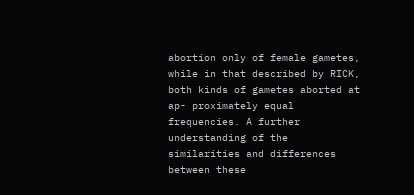abortion only of female gametes, while in that described by RICK, both kinds of gametes aborted at ap- proximately equal frequencies. A further understanding of the similarities and differences between these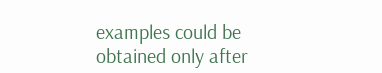examples could be obtained only after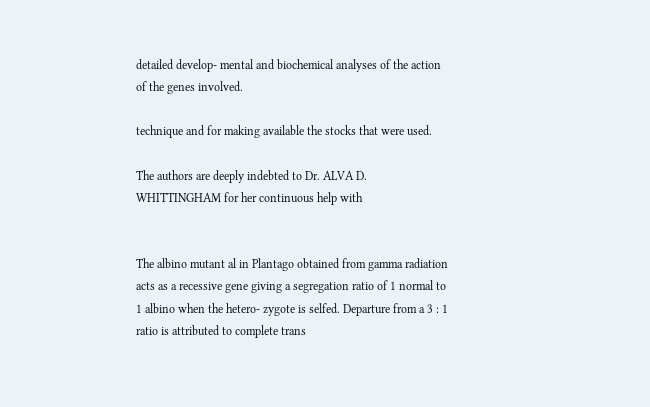detailed develop- mental and biochemical analyses of the action of the genes involved.

technique and for making available the stocks that were used.

The authors are deeply indebted to Dr. ALVA D. WHITTINGHAM for her continuous help with


The albino mutant al in Plantago obtained from gamma radiation acts as a recessive gene giving a segregation ratio of 1 normal to 1 albino when the hetero- zygote is selfed. Departure from a 3 : 1 ratio is attributed to complete trans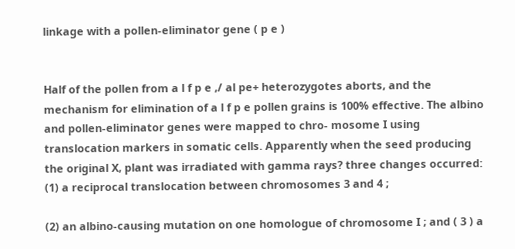linkage with a pollen-eliminator gene ( p e )


Half of the pollen from a l f p e ,/ al pe+ heterozygotes aborts, and the mechanism for elimination of a l f p e pollen grains is 100% effective. The albino and pollen-eliminator genes were mapped to chro- mosome I using translocation markers in somatic cells. Apparently when the seed producing the original X, plant was irradiated with gamma rays? three changes occurred: (1) a reciprocal translocation between chromosomes 3 and 4 ;

(2) an albino-causing mutation on one homologue of chromosome I ; and ( 3 ) a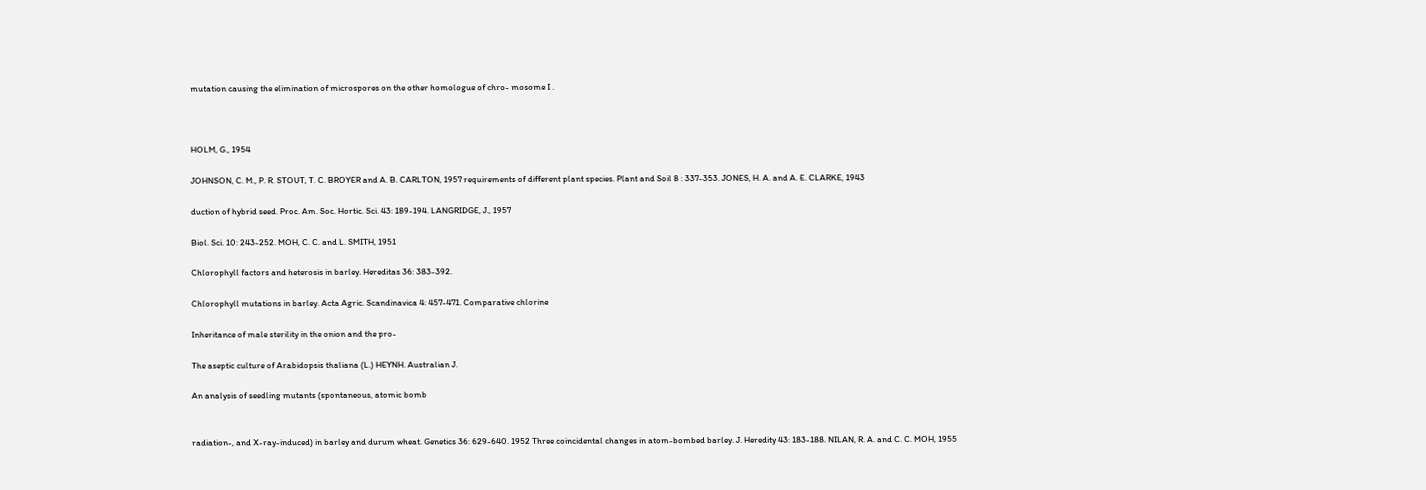mutation causing the elimination of microspores on the other homologue of chro- mosome I .



HOLM, G., 1954

JOHNSON, C. M., P. R. STOUT, T. C. BROYER and A. B. CARLTON, 1957 requirements of different plant species. Plant and Soil 8 : 337-353. JONES, H. A. and A. E. CLARKE, 1943

duction of hybrid seed. Proc. Am. Soc. Hortic. Sci. 43: 189-194. LANGRIDGE, J., 1957

Biol. Sci. 10: 243-252. MOH, C. C. and L. SMITH, 1951

Chlorophyll factors and heterosis in barley. Hereditas 36: 383-392.

Chlorophyll mutations in barley. Acta Agric. Scandinavica 4: 457-471. Comparative chlorine

Inheritance of male sterility in the onion and the pro-

The aseptic culture of Arabidopsis thaliana (L.) HEYNH. Australian J.

An analysis of seedling mutants (spontaneous, atomic bomb


radiation-, and X-ray-induced) in barley and durum wheat. Genetics 36: 629-640. 1952 Three coincidental changes in atom-bombed barley. J. Heredity 43: 183-188. NILAN, R. A. and C. C. MOH, 1955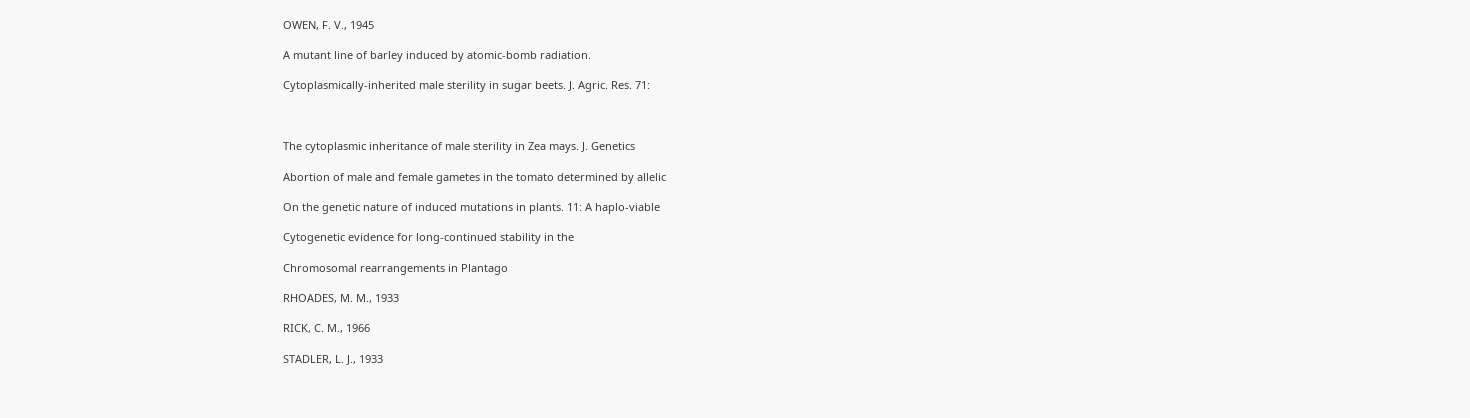OWEN, F. V., 1945

A mutant line of barley induced by atomic-bomb radiation.

Cytoplasmically-inherited male sterility in sugar beets. J. Agric. Res. 71:



The cytoplasmic inheritance of male sterility in Zea mays. J. Genetics

Abortion of male and female gametes in the tomato determined by allelic

On the genetic nature of induced mutations in plants. 11: A haplo-viable

Cytogenetic evidence for long-continued stability in the

Chromosomal rearrangements in Plantago

RHOADES, M. M., 1933

RICK, C. M., 1966

STADLER, L. J., 1933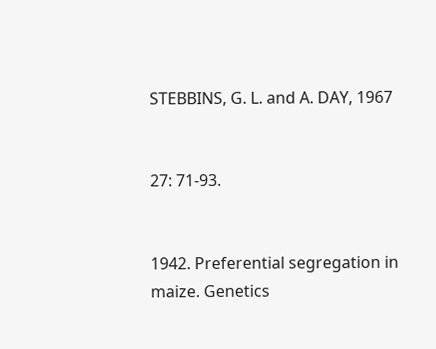STEBBINS, G. L. and A. DAY, 1967


27: 71-93.


1942. Preferential segregation in maize. Genetics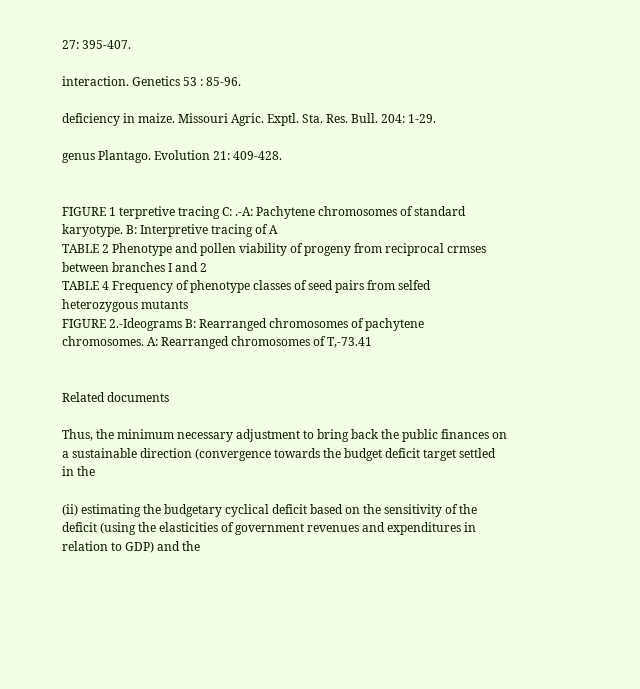27: 395-407.

interaction. Genetics 53 : 85-96.

deficiency in maize. Missouri Agric. Exptl. Sta. Res. Bull. 204: 1-29.

genus Plantago. Evolution 21: 409-428.


FIGURE 1 terpretive tracing C: .-A: Pachytene chromosomes of standard karyotype. B: Interpretive tracing of A
TABLE 2 Phenotype and pollen viability of progeny from reciprocal crmses between branches I and 2
TABLE 4 Frequency of phenotype classes of seed pairs from selfed heterozygous mutants
FIGURE 2.-Ideograms B: Rearranged chromosomes of pachytene chromosomes. A: Rearranged chromosomes of T,-73.41


Related documents

Thus, the minimum necessary adjustment to bring back the public finances on a sustainable direction (convergence towards the budget deficit target settled in the

(ii) estimating the budgetary cyclical deficit based on the sensitivity of the deficit (using the elasticities of government revenues and expenditures in relation to GDP) and the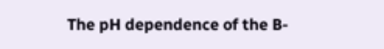The pH dependence of the B-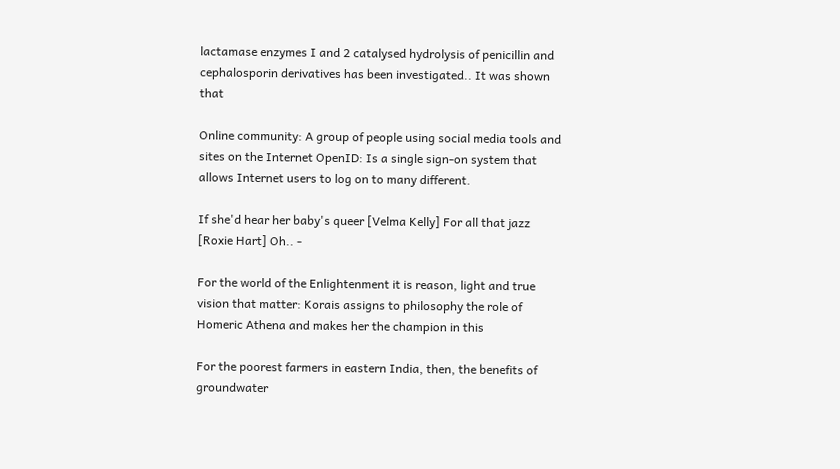lactamase enzymes I and 2 catalysed hydrolysis of penicillin and cephalosporin derivatives has been investigated.. It was shown that

Online community: A group of people using social media tools and sites on the Internet OpenID: Is a single sign-on system that allows Internet users to log on to many different.

If she'd hear her baby's queer [Velma Kelly] For all that jazz [Roxie Hart] Oh.. -

For the world of the Enlightenment it is reason, light and true vision that matter: Korais assigns to philosophy the role of Homeric Athena and makes her the champion in this

For the poorest farmers in eastern India, then, the benefits of groundwater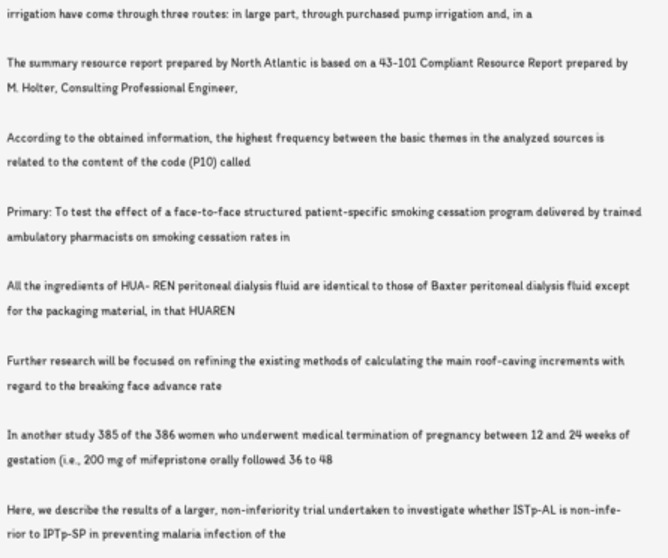irrigation have come through three routes: in large part, through purchased pump irrigation and, in a

The summary resource report prepared by North Atlantic is based on a 43-101 Compliant Resource Report prepared by M. Holter, Consulting Professional Engineer,

According to the obtained information, the highest frequency between the basic themes in the analyzed sources is related to the content of the code (P10) called

Primary: To test the effect of a face-to-face structured patient-specific smoking cessation program delivered by trained ambulatory pharmacists on smoking cessation rates in

All the ingredients of HUA- REN peritoneal dialysis fluid are identical to those of Baxter peritoneal dialysis fluid except for the packaging material, in that HUAREN

Further research will be focused on refining the existing methods of calculating the main roof-caving increments with regard to the breaking face advance rate

In another study 385 of the 386 women who underwent medical termination of pregnancy between 12 and 24 weeks of gestation (i.e., 200 mg of mifepristone orally followed 36 to 48

Here, we describe the results of a larger, non-inferiority trial undertaken to investigate whether ISTp-AL is non-infe- rior to IPTp-SP in preventing malaria infection of the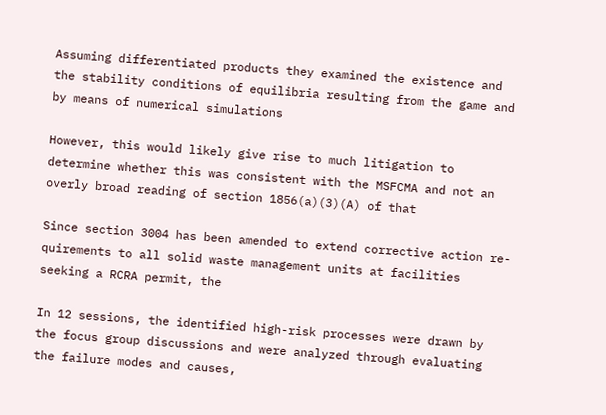Assuming differentiated products they examined the existence and the stability conditions of equilibria resulting from the game and by means of numerical simulations

However, this would likely give rise to much litigation to determine whether this was consistent with the MSFCMA and not an overly broad reading of section 1856(a)(3)(A) of that

Since section 3004 has been amended to extend corrective action re- quirements to all solid waste management units at facilities seeking a RCRA permit, the

In 12 sessions, the identified high-risk processes were drawn by the focus group discussions and were analyzed through evaluating the failure modes and causes,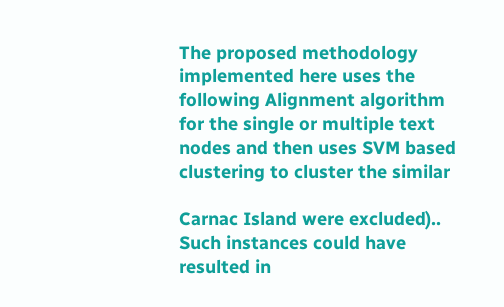The proposed methodology implemented here uses the following Alignment algorithm for the single or multiple text nodes and then uses SVM based clustering to cluster the similar

Carnac Island were excluded).. Such instances could have resulted in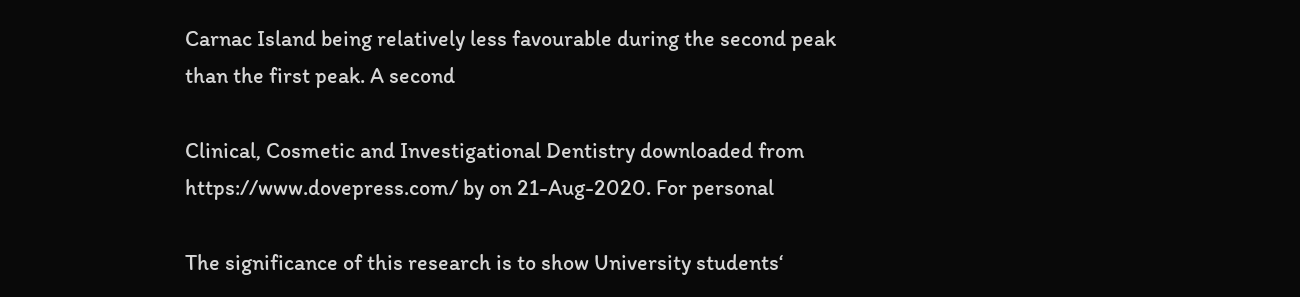Carnac Island being relatively less favourable during the second peak than the first peak. A second

Clinical, Cosmetic and Investigational Dentistry downloaded from https://www.dovepress.com/ by on 21-Aug-2020. For personal

The significance of this research is to show University students‘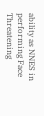ability as NNES in performing Face Threatening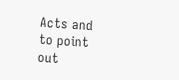Acts and to point out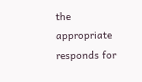the appropriate responds for